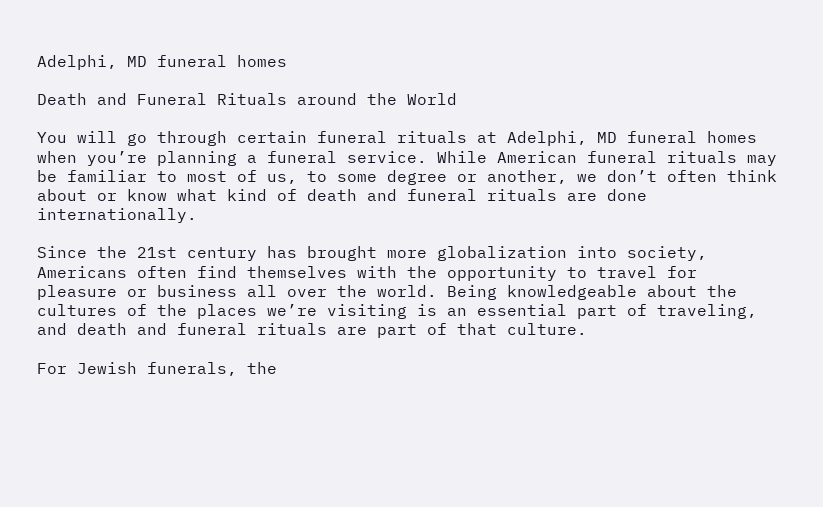Adelphi, MD funeral homes

Death and Funeral Rituals around the World

You will go through certain funeral rituals at Adelphi, MD funeral homes when you’re planning a funeral service. While American funeral rituals may be familiar to most of us, to some degree or another, we don’t often think about or know what kind of death and funeral rituals are done internationally.

Since the 21st century has brought more globalization into society, Americans often find themselves with the opportunity to travel for pleasure or business all over the world. Being knowledgeable about the cultures of the places we’re visiting is an essential part of traveling, and death and funeral rituals are part of that culture.

For Jewish funerals, the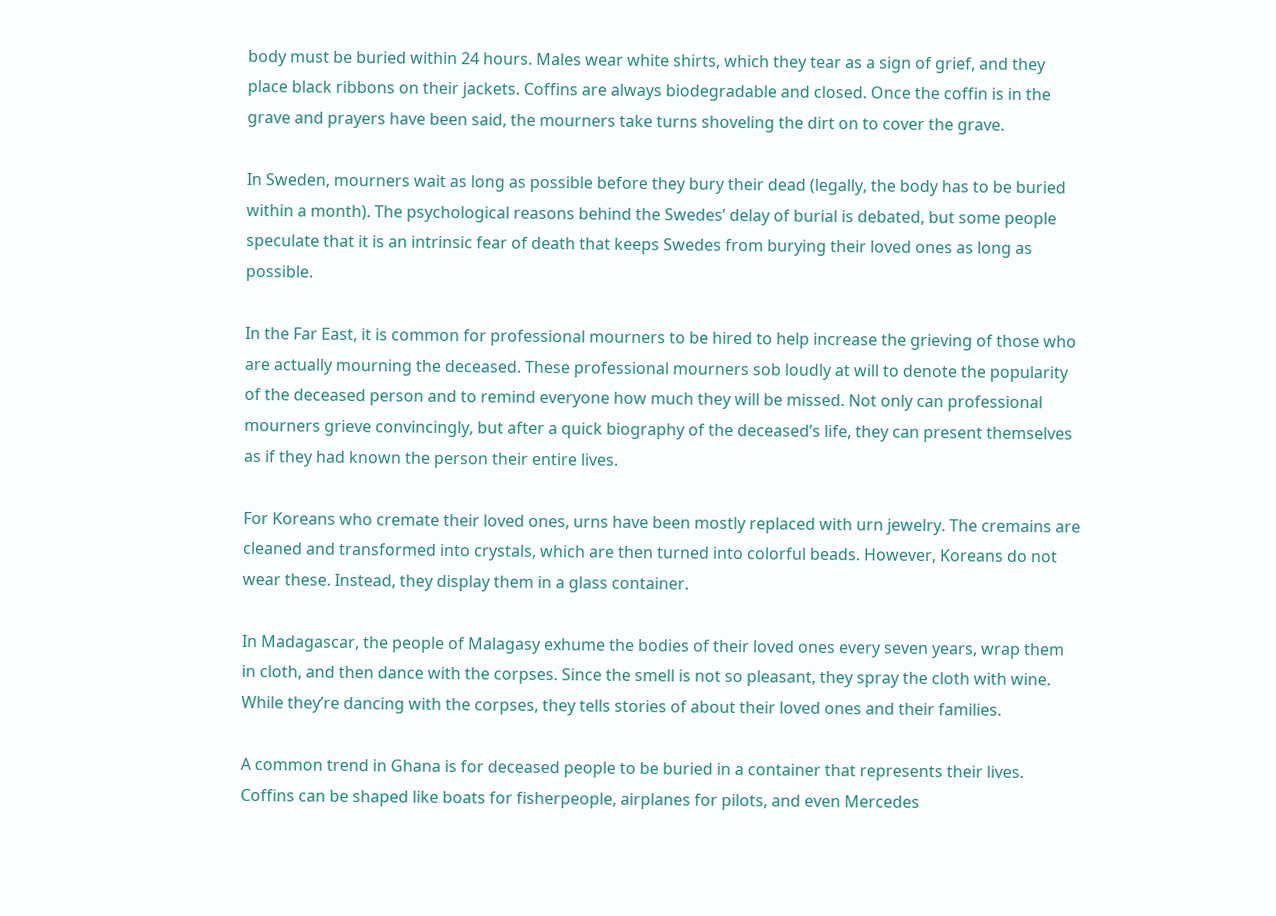body must be buried within 24 hours. Males wear white shirts, which they tear as a sign of grief, and they place black ribbons on their jackets. Coffins are always biodegradable and closed. Once the coffin is in the grave and prayers have been said, the mourners take turns shoveling the dirt on to cover the grave.

In Sweden, mourners wait as long as possible before they bury their dead (legally, the body has to be buried within a month). The psychological reasons behind the Swedes’ delay of burial is debated, but some people speculate that it is an intrinsic fear of death that keeps Swedes from burying their loved ones as long as possible.

In the Far East, it is common for professional mourners to be hired to help increase the grieving of those who are actually mourning the deceased. These professional mourners sob loudly at will to denote the popularity of the deceased person and to remind everyone how much they will be missed. Not only can professional mourners grieve convincingly, but after a quick biography of the deceased’s life, they can present themselves as if they had known the person their entire lives.

For Koreans who cremate their loved ones, urns have been mostly replaced with urn jewelry. The cremains are cleaned and transformed into crystals, which are then turned into colorful beads. However, Koreans do not wear these. Instead, they display them in a glass container.

In Madagascar, the people of Malagasy exhume the bodies of their loved ones every seven years, wrap them in cloth, and then dance with the corpses. Since the smell is not so pleasant, they spray the cloth with wine. While they’re dancing with the corpses, they tells stories of about their loved ones and their families.

A common trend in Ghana is for deceased people to be buried in a container that represents their lives. Coffins can be shaped like boats for fisherpeople, airplanes for pilots, and even Mercedes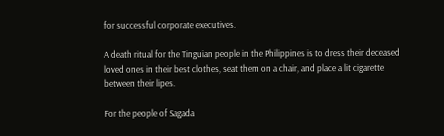for successful corporate executives.

A death ritual for the Tinguian people in the Philippines is to dress their deceased loved ones in their best clothes, seat them on a chair, and place a lit cigarette between their lipes.

For the people of Sagada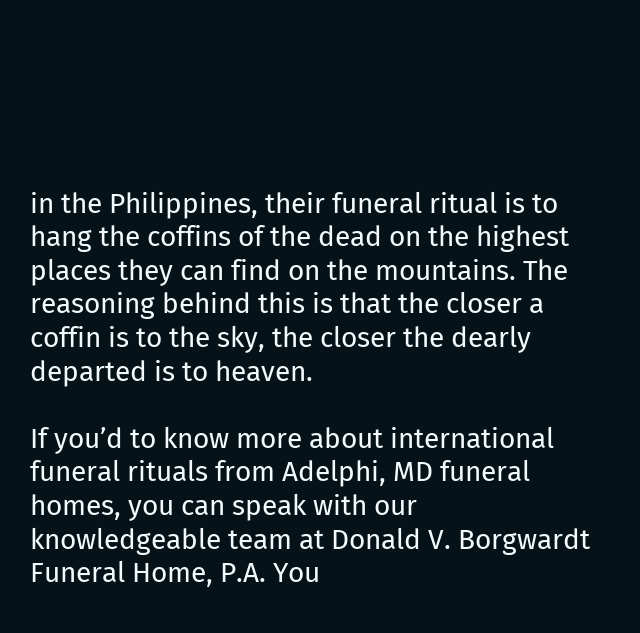in the Philippines, their funeral ritual is to hang the coffins of the dead on the highest places they can find on the mountains. The reasoning behind this is that the closer a coffin is to the sky, the closer the dearly departed is to heaven.

If you’d to know more about international funeral rituals from Adelphi, MD funeral homes, you can speak with our knowledgeable team at Donald V. Borgwardt Funeral Home, P.A. You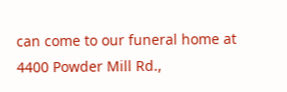can come to our funeral home at 4400 Powder Mill Rd.,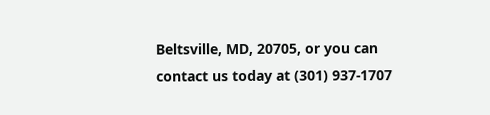Beltsville, MD, 20705, or you can contact us today at (301) 937-1707